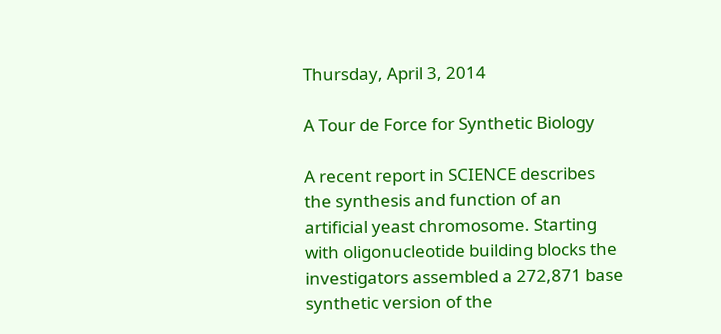Thursday, April 3, 2014

A Tour de Force for Synthetic Biology

A recent report in SCIENCE describes the synthesis and function of an artificial yeast chromosome. Starting with oligonucleotide building blocks the investigators assembled a 272,871 base synthetic version of the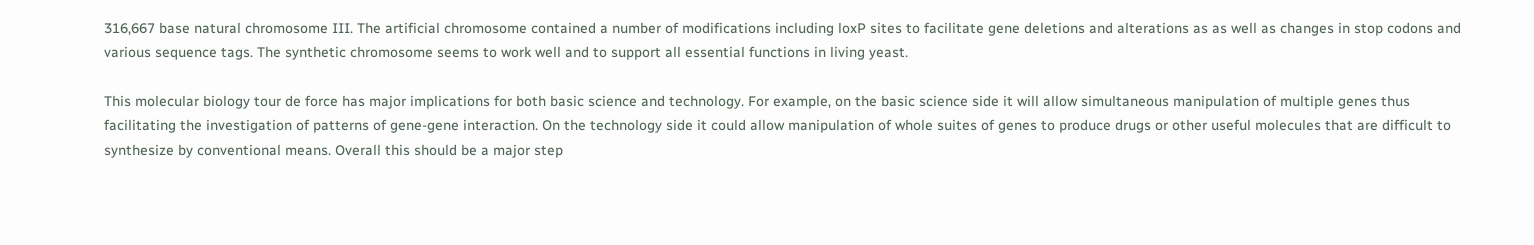316,667 base natural chromosome III. The artificial chromosome contained a number of modifications including loxP sites to facilitate gene deletions and alterations as as well as changes in stop codons and various sequence tags. The synthetic chromosome seems to work well and to support all essential functions in living yeast.

This molecular biology tour de force has major implications for both basic science and technology. For example, on the basic science side it will allow simultaneous manipulation of multiple genes thus facilitating the investigation of patterns of gene-gene interaction. On the technology side it could allow manipulation of whole suites of genes to produce drugs or other useful molecules that are difficult to synthesize by conventional means. Overall this should be a major step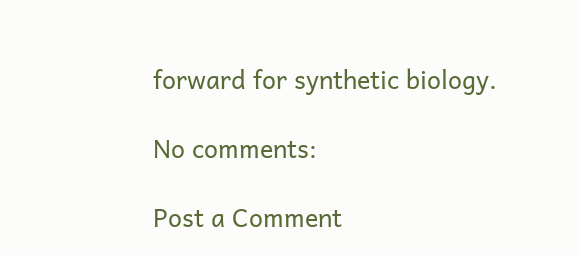forward for synthetic biology.

No comments:

Post a Comment